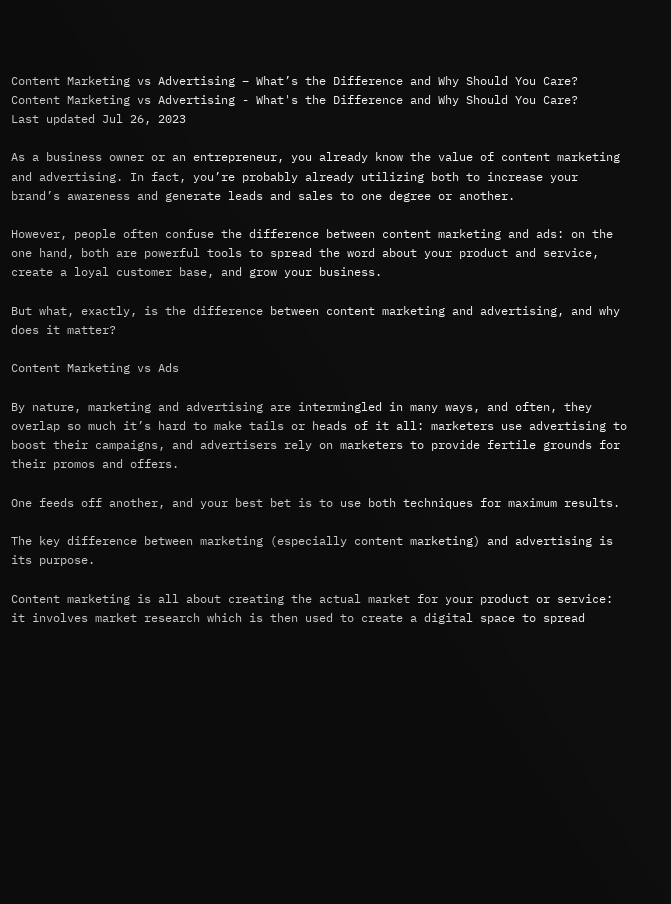Content Marketing vs Advertising – What’s the Difference and Why Should You Care?
Content Marketing vs Advertising - What's the Difference and Why Should You Care?
Last updated Jul 26, 2023

As a business owner or an entrepreneur, you already know the value of content marketing and advertising. In fact, you’re probably already utilizing both to increase your brand’s awareness and generate leads and sales to one degree or another.

However, people often confuse the difference between content marketing and ads: on the one hand, both are powerful tools to spread the word about your product and service, create a loyal customer base, and grow your business.

But what, exactly, is the difference between content marketing and advertising, and why does it matter?

Content Marketing vs Ads

By nature, marketing and advertising are intermingled in many ways, and often, they overlap so much it’s hard to make tails or heads of it all: marketers use advertising to boost their campaigns, and advertisers rely on marketers to provide fertile grounds for their promos and offers.

One feeds off another, and your best bet is to use both techniques for maximum results.

The key difference between marketing (especially content marketing) and advertising is its purpose.

Content marketing is all about creating the actual market for your product or service: it involves market research which is then used to create a digital space to spread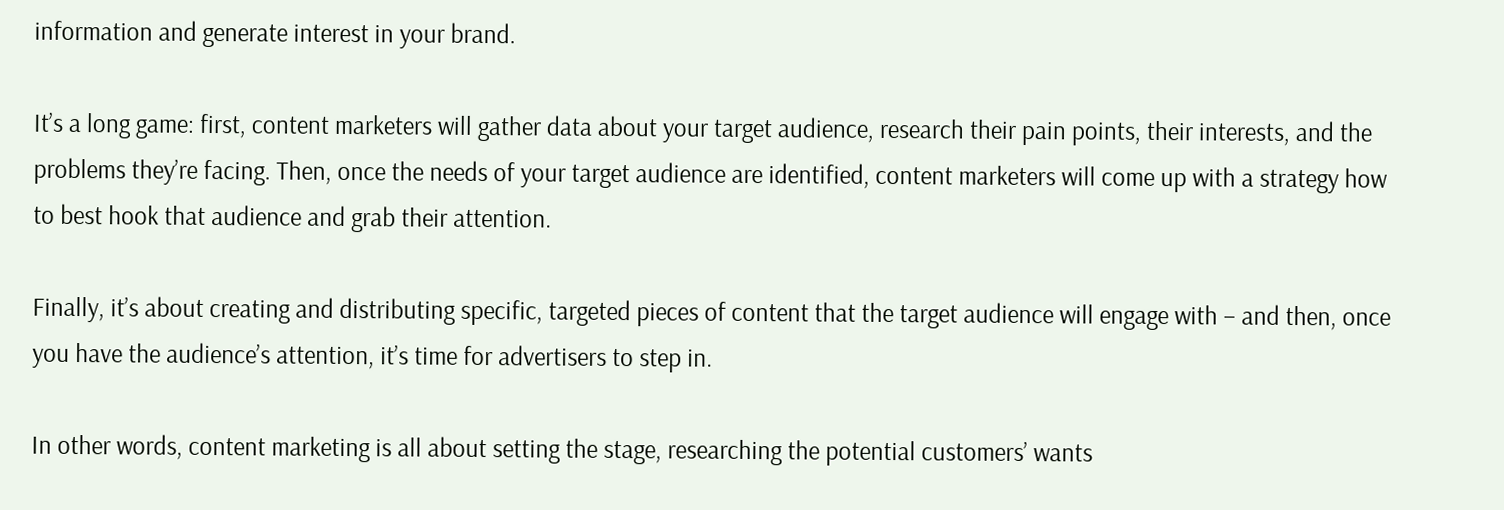information and generate interest in your brand.

It’s a long game: first, content marketers will gather data about your target audience, research their pain points, their interests, and the problems they’re facing. Then, once the needs of your target audience are identified, content marketers will come up with a strategy how to best hook that audience and grab their attention.

Finally, it’s about creating and distributing specific, targeted pieces of content that the target audience will engage with – and then, once you have the audience’s attention, it’s time for advertisers to step in.

In other words, content marketing is all about setting the stage, researching the potential customers’ wants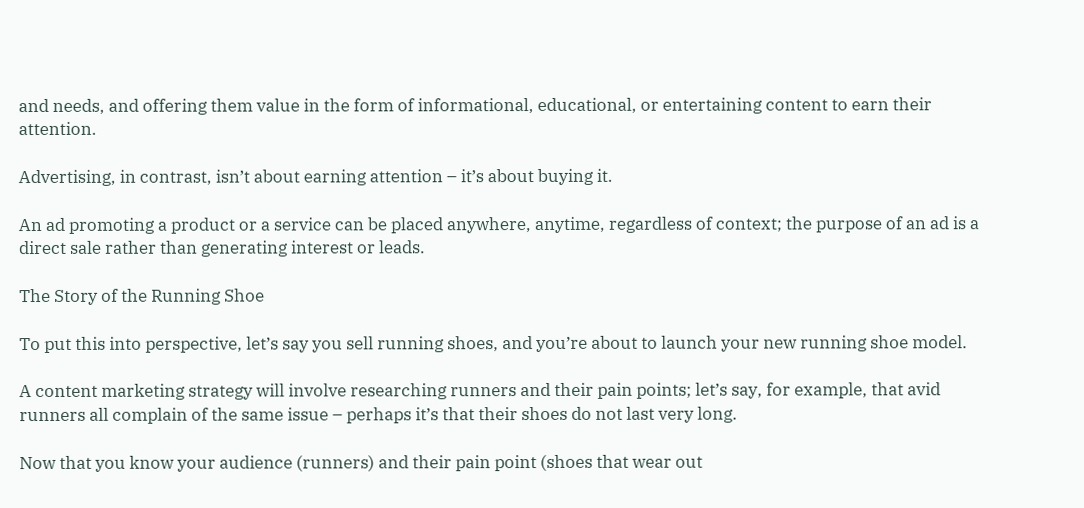and needs, and offering them value in the form of informational, educational, or entertaining content to earn their attention.

Advertising, in contrast, isn’t about earning attention – it’s about buying it.

An ad promoting a product or a service can be placed anywhere, anytime, regardless of context; the purpose of an ad is a direct sale rather than generating interest or leads.

The Story of the Running Shoe

To put this into perspective, let’s say you sell running shoes, and you’re about to launch your new running shoe model.

A content marketing strategy will involve researching runners and their pain points; let’s say, for example, that avid runners all complain of the same issue – perhaps it’s that their shoes do not last very long.

Now that you know your audience (runners) and their pain point (shoes that wear out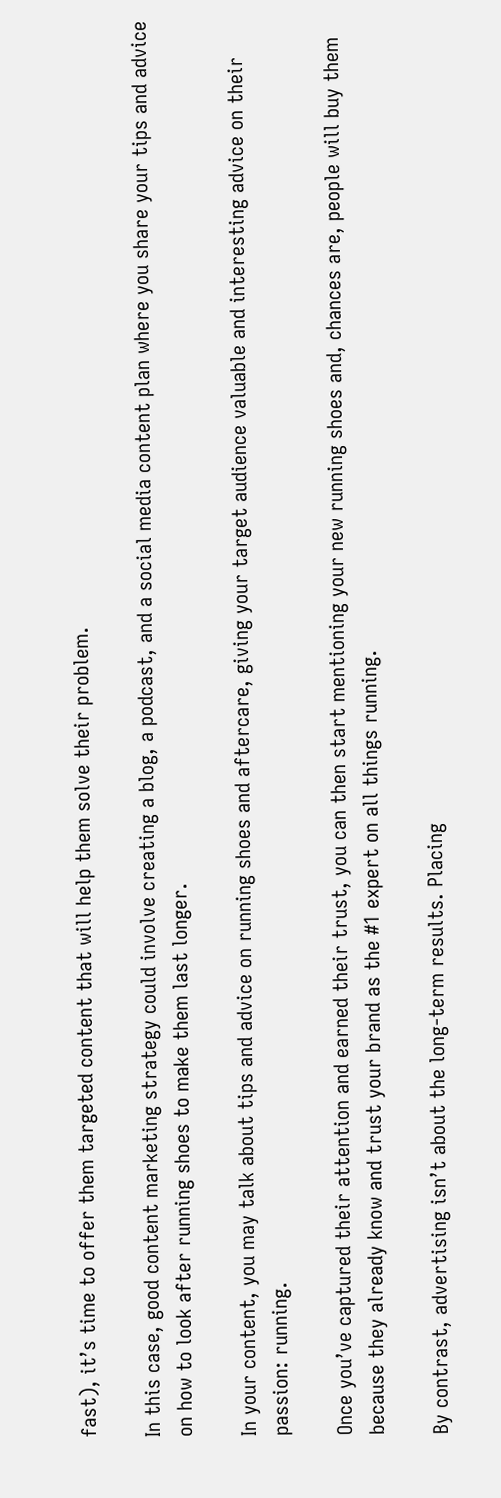fast), it’s time to offer them targeted content that will help them solve their problem.

In this case, good content marketing strategy could involve creating a blog, a podcast, and a social media content plan where you share your tips and advice on how to look after running shoes to make them last longer.

In your content, you may talk about tips and advice on running shoes and aftercare, giving your target audience valuable and interesting advice on their passion: running.

Once you’ve captured their attention and earned their trust, you can then start mentioning your new running shoes and, chances are, people will buy them because they already know and trust your brand as the #1 expert on all things running.

By contrast, advertising isn’t about the long-term results. Placing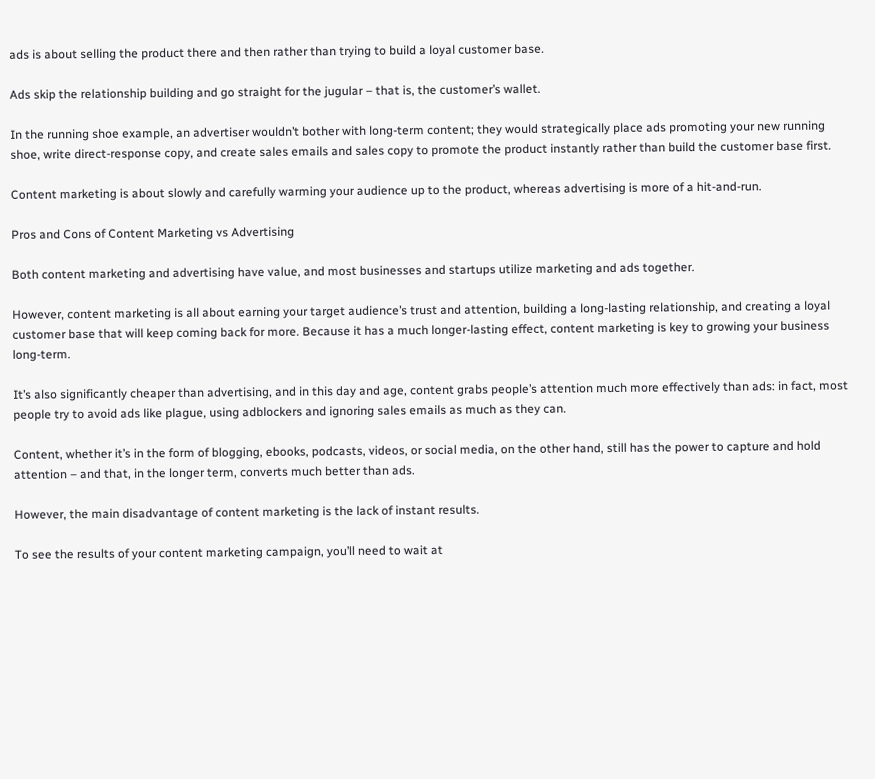ads is about selling the product there and then rather than trying to build a loyal customer base.

Ads skip the relationship building and go straight for the jugular – that is, the customer’s wallet.

In the running shoe example, an advertiser wouldn’t bother with long-term content; they would strategically place ads promoting your new running shoe, write direct-response copy, and create sales emails and sales copy to promote the product instantly rather than build the customer base first.

Content marketing is about slowly and carefully warming your audience up to the product, whereas advertising is more of a hit-and-run.

Pros and Cons of Content Marketing vs Advertising

Both content marketing and advertising have value, and most businesses and startups utilize marketing and ads together.

However, content marketing is all about earning your target audience’s trust and attention, building a long-lasting relationship, and creating a loyal customer base that will keep coming back for more. Because it has a much longer-lasting effect, content marketing is key to growing your business long-term.

It’s also significantly cheaper than advertising, and in this day and age, content grabs people’s attention much more effectively than ads: in fact, most people try to avoid ads like plague, using adblockers and ignoring sales emails as much as they can.

Content, whether it’s in the form of blogging, ebooks, podcasts, videos, or social media, on the other hand, still has the power to capture and hold attention – and that, in the longer term, converts much better than ads.

However, the main disadvantage of content marketing is the lack of instant results.

To see the results of your content marketing campaign, you’ll need to wait at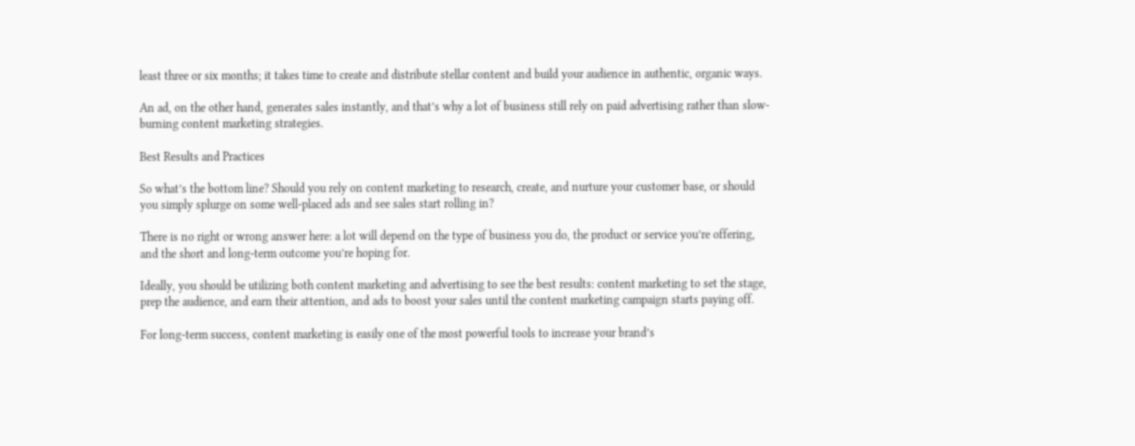least three or six months; it takes time to create and distribute stellar content and build your audience in authentic, organic ways.

An ad, on the other hand, generates sales instantly, and that’s why a lot of business still rely on paid advertising rather than slow-burning content marketing strategies.

Best Results and Practices

So what’s the bottom line? Should you rely on content marketing to research, create, and nurture your customer base, or should you simply splurge on some well-placed ads and see sales start rolling in?

There is no right or wrong answer here: a lot will depend on the type of business you do, the product or service you’re offering, and the short and long-term outcome you’re hoping for.

Ideally, you should be utilizing both content marketing and advertising to see the best results: content marketing to set the stage, prep the audience, and earn their attention, and ads to boost your sales until the content marketing campaign starts paying off.

For long-term success, content marketing is easily one of the most powerful tools to increase your brand’s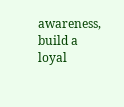awareness, build a loyal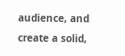audience, and create a solid,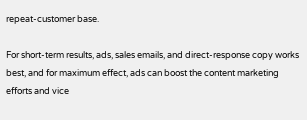repeat-customer base.

For short-term results, ads, sales emails, and direct-response copy works best, and for maximum effect, ads can boost the content marketing efforts and vice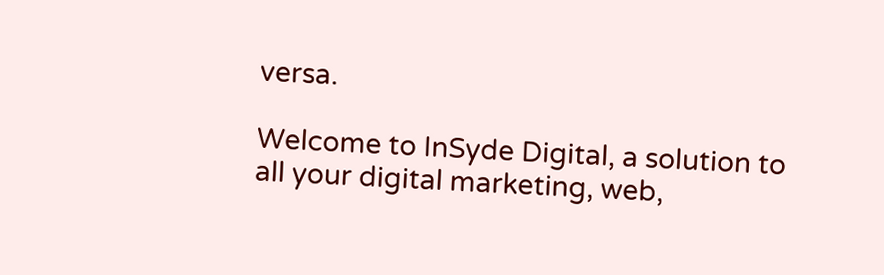versa.

Welcome to InSyde Digital, a solution to all your digital marketing, web,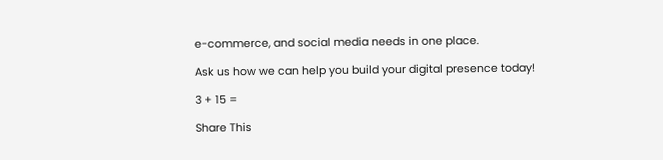e-commerce, and social media needs in one place.

Ask us how we can help you build your digital presence today!

3 + 15 =

Share This